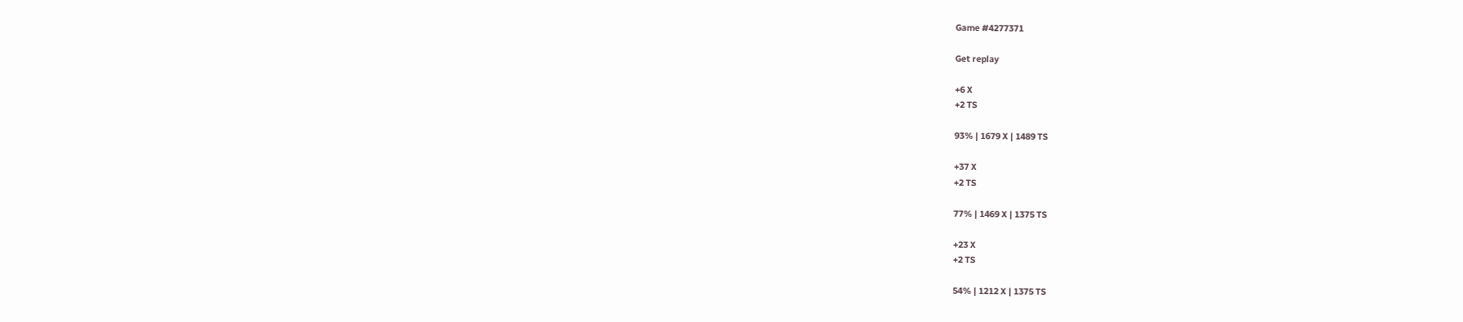Game #4277371

Get replay

+6 X
+2 TS

93% | 1679 X | 1489 TS

+37 X
+2 TS

77% | 1469 X | 1375 TS

+23 X
+2 TS

54% | 1212 X | 1375 TS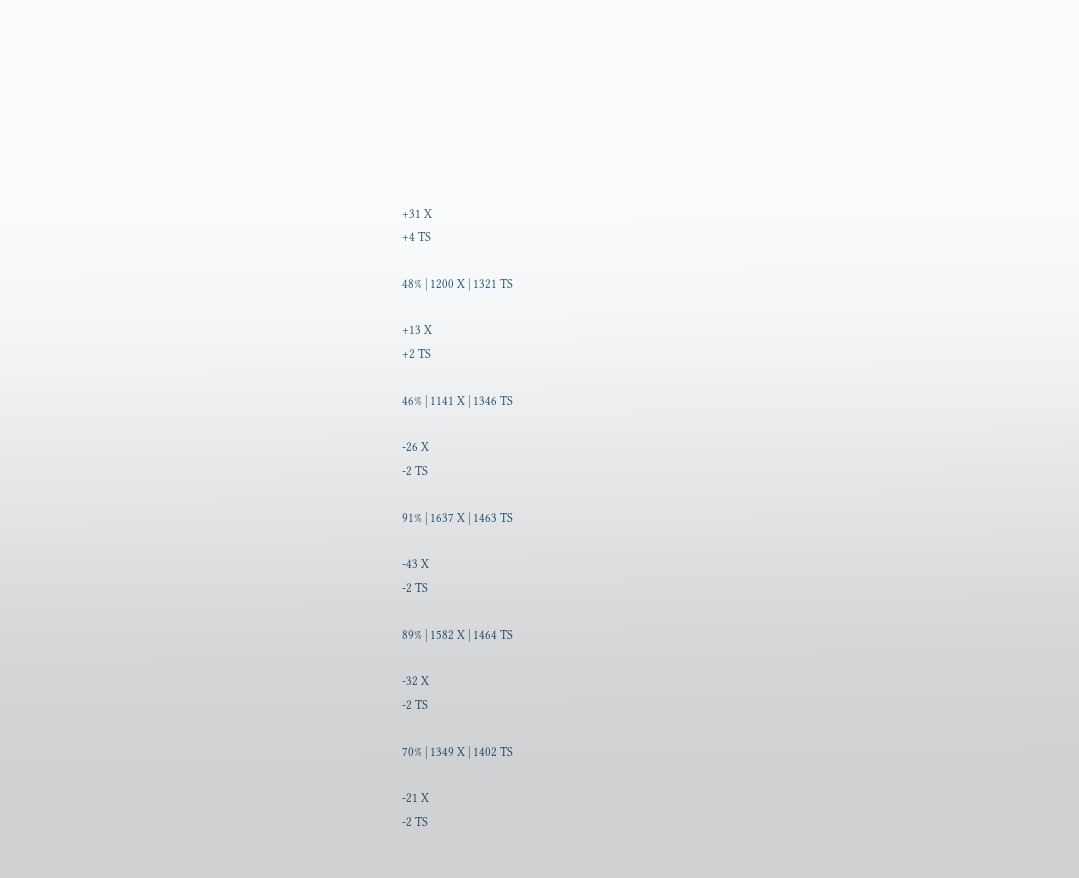+31 X
+4 TS

48% | 1200 X | 1321 TS

+13 X
+2 TS

46% | 1141 X | 1346 TS

-26 X
-2 TS

91% | 1637 X | 1463 TS

-43 X
-2 TS

89% | 1582 X | 1464 TS

-32 X
-2 TS

70% | 1349 X | 1402 TS

-21 X
-2 TS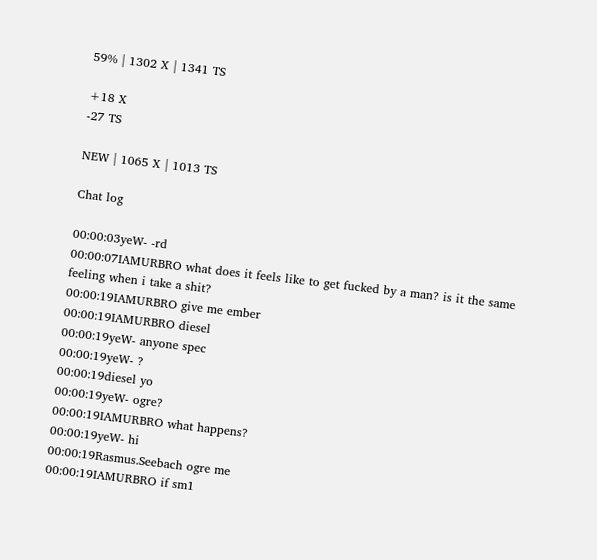59% | 1302 X | 1341 TS

+18 X
-27 TS

NEW | 1065 X | 1013 TS

Chat log

00:00:03yeW- -rd
00:00:07IAMURBRO what does it feels like to get fucked by a man? is it the same feeling when i take a shit?
00:00:19IAMURBRO give me ember
00:00:19IAMURBRO diesel
00:00:19yeW- anyone spec
00:00:19yeW- ?
00:00:19diesel yo
00:00:19yeW- ogre?
00:00:19IAMURBRO what happens?
00:00:19yeW- hi
00:00:19Rasmus.Seebach ogre me
00:00:19IAMURBRO if sm1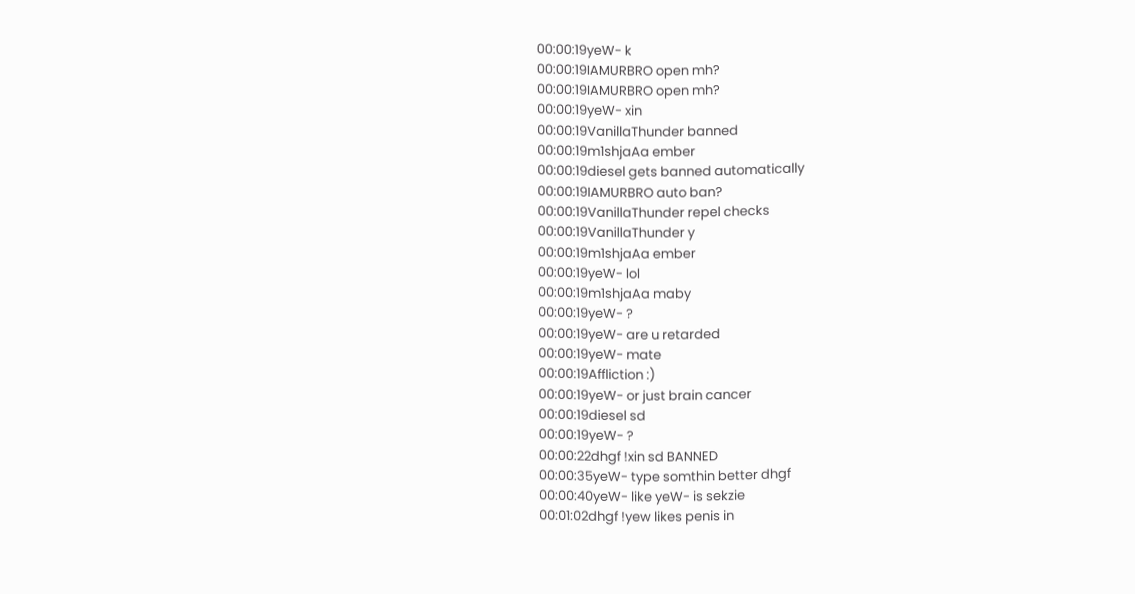00:00:19yeW- k
00:00:19IAMURBRO open mh?
00:00:19IAMURBRO open mh?
00:00:19yeW- xin
00:00:19VanillaThunder banned
00:00:19m1shjaAa ember
00:00:19diesel gets banned automatically
00:00:19IAMURBRO auto ban?
00:00:19VanillaThunder repel checks
00:00:19VanillaThunder y
00:00:19m1shjaAa ember
00:00:19yeW- lol
00:00:19m1shjaAa maby
00:00:19yeW- ?
00:00:19yeW- are u retarded
00:00:19yeW- mate
00:00:19Affliction :)
00:00:19yeW- or just brain cancer
00:00:19diesel sd
00:00:19yeW- ?
00:00:22dhgf !xin sd BANNED
00:00:35yeW- type somthin better dhgf
00:00:40yeW- like yeW- is sekzie
00:01:02dhgf !yew likes penis in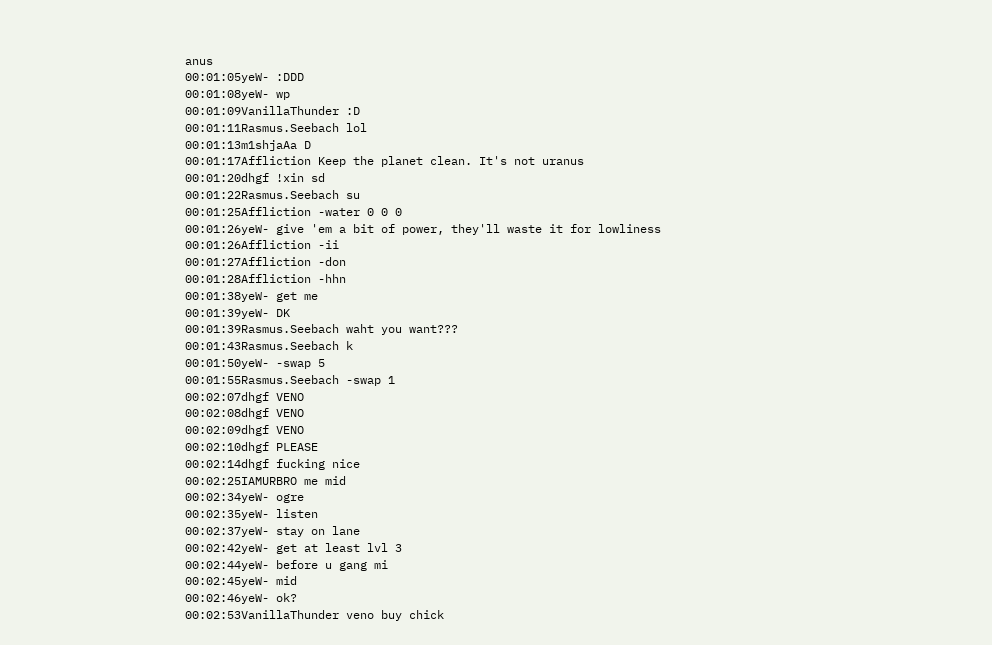anus
00:01:05yeW- :DDD
00:01:08yeW- wp
00:01:09VanillaThunder :D
00:01:11Rasmus.Seebach lol
00:01:13m1shjaAa D
00:01:17Affliction Keep the planet clean. It's not uranus
00:01:20dhgf !xin sd
00:01:22Rasmus.Seebach su
00:01:25Affliction -water 0 0 0
00:01:26yeW- give 'em a bit of power, they'll waste it for lowliness
00:01:26Affliction -ii
00:01:27Affliction -don
00:01:28Affliction -hhn
00:01:38yeW- get me
00:01:39yeW- DK
00:01:39Rasmus.Seebach waht you want???
00:01:43Rasmus.Seebach k
00:01:50yeW- -swap 5
00:01:55Rasmus.Seebach -swap 1
00:02:07dhgf VENO
00:02:08dhgf VENO
00:02:09dhgf VENO
00:02:10dhgf PLEASE
00:02:14dhgf fucking nice
00:02:25IAMURBRO me mid
00:02:34yeW- ogre
00:02:35yeW- listen
00:02:37yeW- stay on lane
00:02:42yeW- get at least lvl 3
00:02:44yeW- before u gang mi
00:02:45yeW- mid
00:02:46yeW- ok?
00:02:53VanillaThunder veno buy chick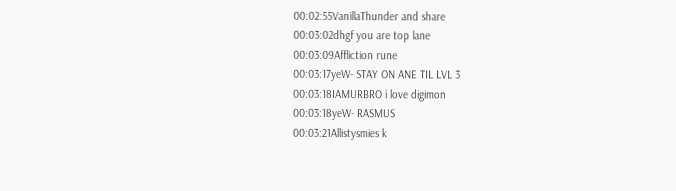00:02:55VanillaThunder and share
00:03:02dhgf you are top lane
00:03:09Affliction rune
00:03:17yeW- STAY ON ANE TIL LVL 3
00:03:18IAMURBRO i love digimon
00:03:18yeW- RASMUS
00:03:21Allistysmies k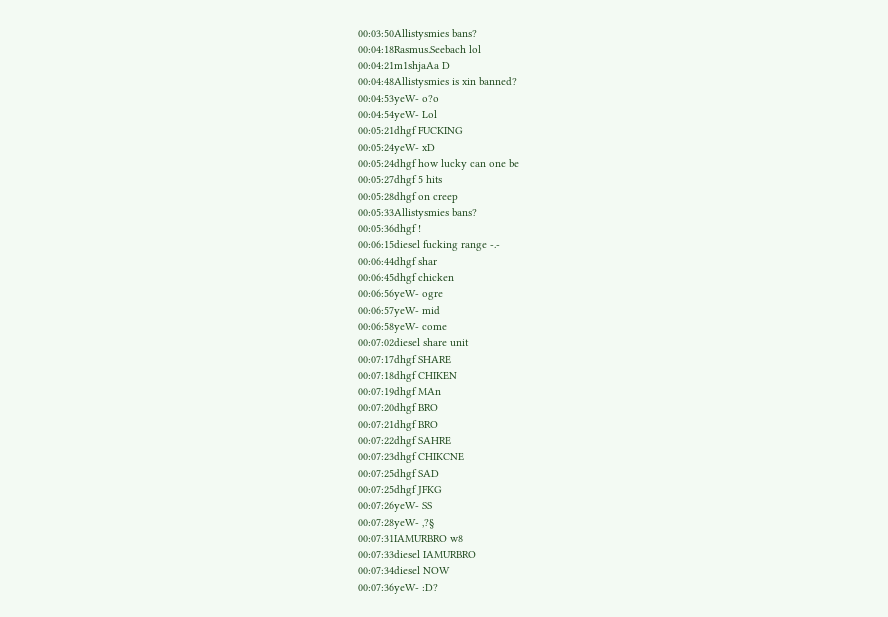00:03:50Allistysmies bans?
00:04:18Rasmus.Seebach lol
00:04:21m1shjaAa D
00:04:48Allistysmies is xin banned?
00:04:53yeW- o?o
00:04:54yeW- Lol
00:05:21dhgf FUCKING
00:05:24yeW- xD
00:05:24dhgf how lucky can one be
00:05:27dhgf 5 hits
00:05:28dhgf on creep
00:05:33Allistysmies bans?
00:05:36dhgf !
00:06:15diesel fucking range -.-
00:06:44dhgf shar
00:06:45dhgf chicken
00:06:56yeW- ogre
00:06:57yeW- mid
00:06:58yeW- come
00:07:02diesel share unit
00:07:17dhgf SHARE
00:07:18dhgf CHIKEN
00:07:19dhgf MAn
00:07:20dhgf BRO
00:07:21dhgf BRO
00:07:22dhgf SAHRE
00:07:23dhgf CHIKCNE
00:07:25dhgf SAD
00:07:25dhgf JFKG
00:07:26yeW- SS
00:07:28yeW- ,?§
00:07:31IAMURBRO w8
00:07:33diesel IAMURBRO
00:07:34diesel NOW
00:07:36yeW- :D?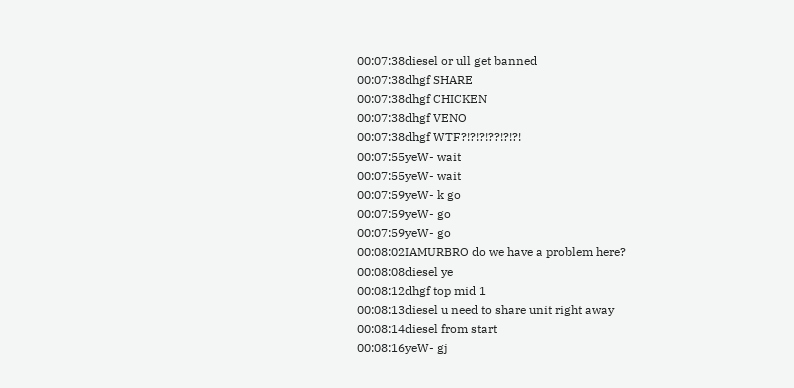00:07:38diesel or ull get banned
00:07:38dhgf SHARE
00:07:38dhgf CHICKEN
00:07:38dhgf VENO
00:07:38dhgf WTF?!?!?!??!?!?!
00:07:55yeW- wait
00:07:55yeW- wait
00:07:59yeW- k go
00:07:59yeW- go
00:07:59yeW- go
00:08:02IAMURBRO do we have a problem here?
00:08:08diesel ye
00:08:12dhgf top mid 1
00:08:13diesel u need to share unit right away
00:08:14diesel from start
00:08:16yeW- gj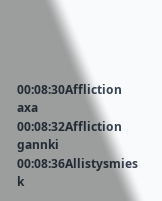00:08:30Affliction axa
00:08:32Affliction gannki
00:08:36Allistysmies k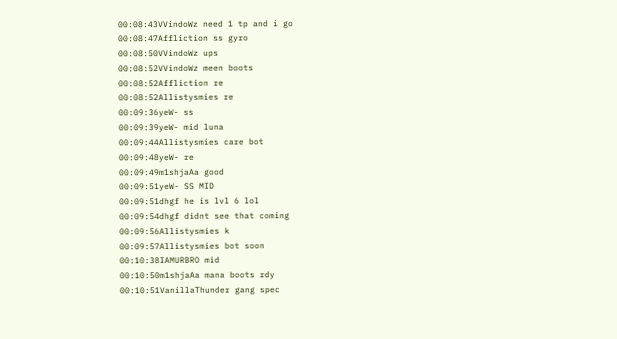00:08:43VVindoWz need 1 tp and i go
00:08:47Affliction ss gyro
00:08:50VVindoWz ups
00:08:52VVindoWz meen boots
00:08:52Affliction re
00:08:52Allistysmies re
00:09:36yeW- ss
00:09:39yeW- mid luna
00:09:44Allistysmies care bot
00:09:48yeW- re
00:09:49m1shjaAa good
00:09:51yeW- SS MID
00:09:51dhgf he is lvl 6 lol
00:09:54dhgf didnt see that coming
00:09:56Allistysmies k
00:09:57Allistysmies bot soon
00:10:38IAMURBRO mid
00:10:50m1shjaAa mana boots rdy
00:10:51VanillaThunder gang spec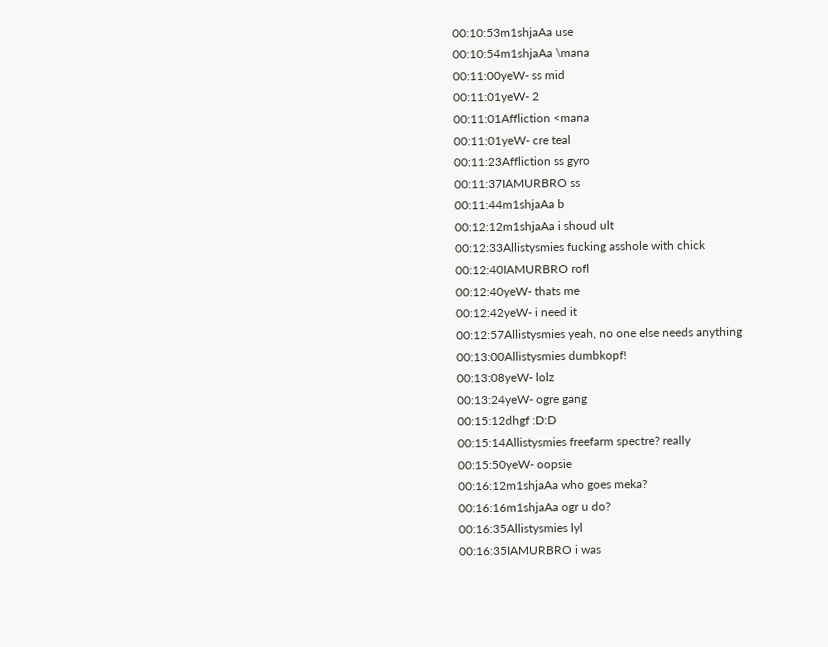00:10:53m1shjaAa use
00:10:54m1shjaAa \mana
00:11:00yeW- ss mid
00:11:01yeW- 2
00:11:01Affliction <mana
00:11:01yeW- cre teal
00:11:23Affliction ss gyro
00:11:37IAMURBRO ss
00:11:44m1shjaAa b
00:12:12m1shjaAa i shoud ult
00:12:33Allistysmies fucking asshole with chick
00:12:40IAMURBRO rofl
00:12:40yeW- thats me
00:12:42yeW- i need it
00:12:57Allistysmies yeah, no one else needs anything
00:13:00Allistysmies dumbkopf!
00:13:08yeW- lolz
00:13:24yeW- ogre gang
00:15:12dhgf :D:D
00:15:14Allistysmies freefarm spectre? really
00:15:50yeW- oopsie
00:16:12m1shjaAa who goes meka?
00:16:16m1shjaAa ogr u do?
00:16:35Allistysmies lyl
00:16:35IAMURBRO i was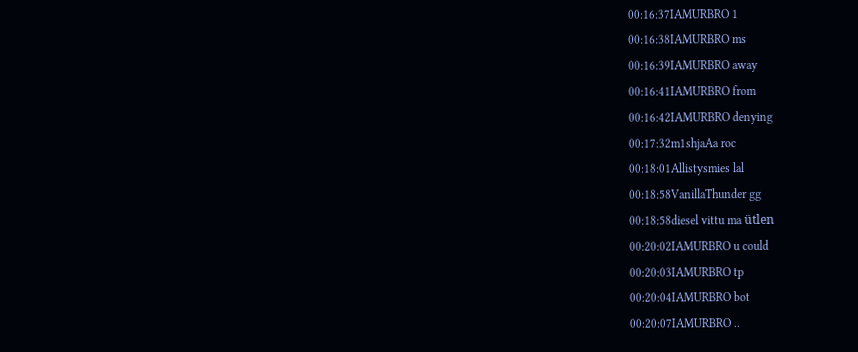00:16:37IAMURBRO 1
00:16:38IAMURBRO ms
00:16:39IAMURBRO away
00:16:41IAMURBRO from
00:16:42IAMURBRO denying
00:17:32m1shjaAa roc
00:18:01Allistysmies lal
00:18:58VanillaThunder gg
00:18:58diesel vittu ma ütlen
00:20:02IAMURBRO u could
00:20:03IAMURBRO tp
00:20:04IAMURBRO bot
00:20:07IAMURBRO ..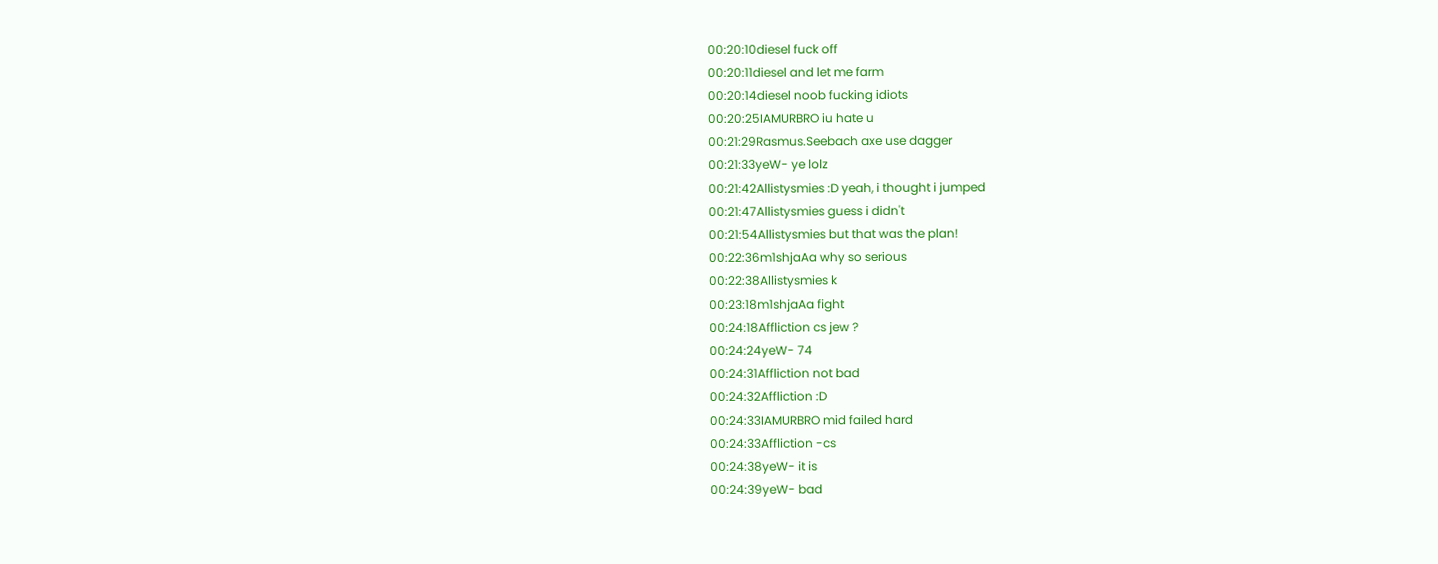00:20:10diesel fuck off
00:20:11diesel and let me farm
00:20:14diesel noob fucking idiots
00:20:25IAMURBRO iu hate u
00:21:29Rasmus.Seebach axe use dagger
00:21:33yeW- ye lolz
00:21:42Allistysmies :D yeah, i thought i jumped
00:21:47Allistysmies guess i didn't
00:21:54Allistysmies but that was the plan!
00:22:36m1shjaAa why so serious
00:22:38Allistysmies k
00:23:18m1shjaAa fight
00:24:18Affliction cs jew ?
00:24:24yeW- 74
00:24:31Affliction not bad
00:24:32Affliction :D
00:24:33IAMURBRO mid failed hard
00:24:33Affliction -cs
00:24:38yeW- it is
00:24:39yeW- bad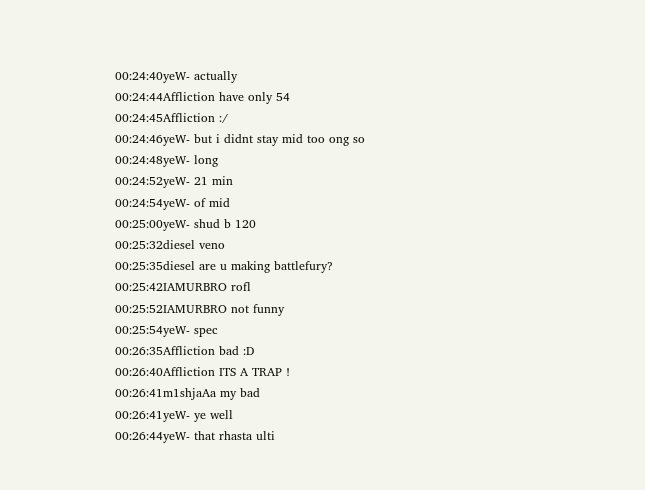00:24:40yeW- actually
00:24:44Affliction have only 54
00:24:45Affliction :/
00:24:46yeW- but i didnt stay mid too ong so
00:24:48yeW- long
00:24:52yeW- 21 min
00:24:54yeW- of mid
00:25:00yeW- shud b 120
00:25:32diesel veno
00:25:35diesel are u making battlefury?
00:25:42IAMURBRO rofl
00:25:52IAMURBRO not funny
00:25:54yeW- spec
00:26:35Affliction bad :D
00:26:40Affliction ITS A TRAP !
00:26:41m1shjaAa my bad
00:26:41yeW- ye well
00:26:44yeW- that rhasta ulti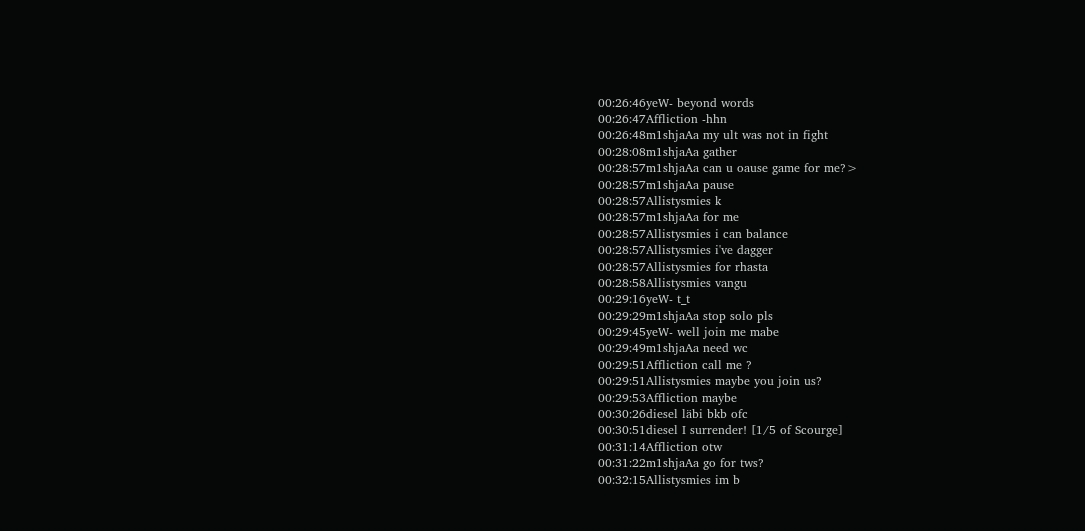00:26:46yeW- beyond words
00:26:47Affliction -hhn
00:26:48m1shjaAa my ult was not in fight
00:28:08m1shjaAa gather
00:28:57m1shjaAa can u oause game for me?>
00:28:57m1shjaAa pause
00:28:57Allistysmies k
00:28:57m1shjaAa for me
00:28:57Allistysmies i can balance
00:28:57Allistysmies i've dagger
00:28:57Allistysmies for rhasta
00:28:58Allistysmies vangu
00:29:16yeW- t_t
00:29:29m1shjaAa stop solo pls
00:29:45yeW- well join me mabe
00:29:49m1shjaAa need wc
00:29:51Affliction call me ?
00:29:51Allistysmies maybe you join us?
00:29:53Affliction maybe
00:30:26diesel läbi bkb ofc
00:30:51diesel I surrender! [1/5 of Scourge]
00:31:14Affliction otw
00:31:22m1shjaAa go for tws?
00:32:15Allistysmies im b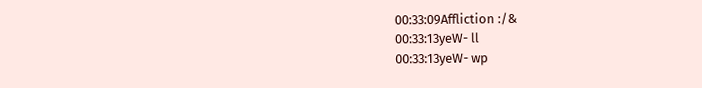00:33:09Affliction :/&
00:33:13yeW- ll
00:33:13yeW- wp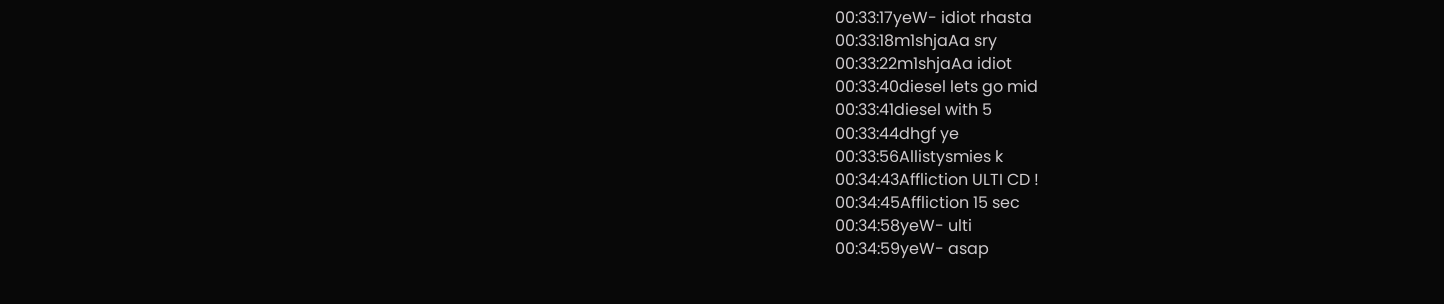00:33:17yeW- idiot rhasta
00:33:18m1shjaAa sry
00:33:22m1shjaAa idiot
00:33:40diesel lets go mid
00:33:41diesel with 5
00:33:44dhgf ye
00:33:56Allistysmies k
00:34:43Affliction ULTI CD !
00:34:45Affliction 15 sec
00:34:58yeW- ulti
00:34:59yeW- asap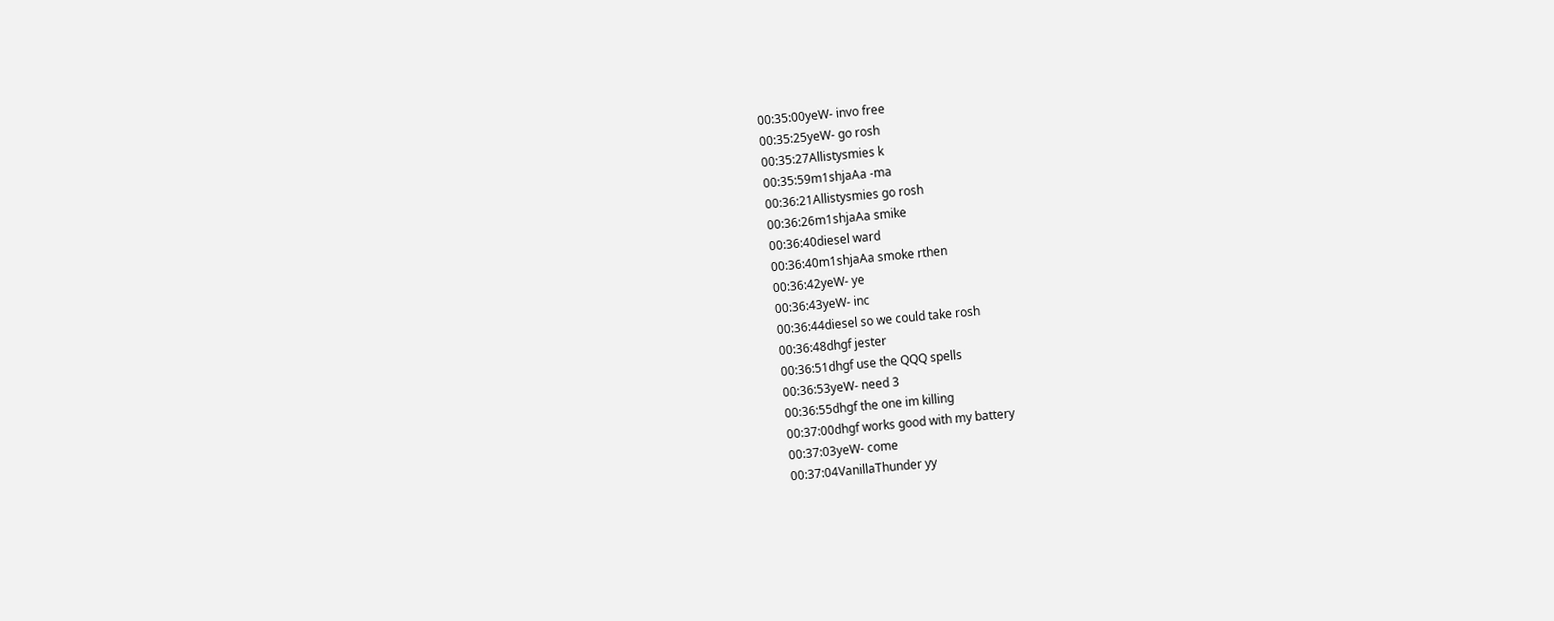00:35:00yeW- invo free
00:35:25yeW- go rosh
00:35:27Allistysmies k
00:35:59m1shjaAa -ma
00:36:21Allistysmies go rosh
00:36:26m1shjaAa smike
00:36:40diesel ward
00:36:40m1shjaAa smoke rthen
00:36:42yeW- ye
00:36:43yeW- inc
00:36:44diesel so we could take rosh
00:36:48dhgf jester
00:36:51dhgf use the QQQ spells
00:36:53yeW- need 3
00:36:55dhgf the one im killing
00:37:00dhgf works good with my battery
00:37:03yeW- come
00:37:04VanillaThunder yy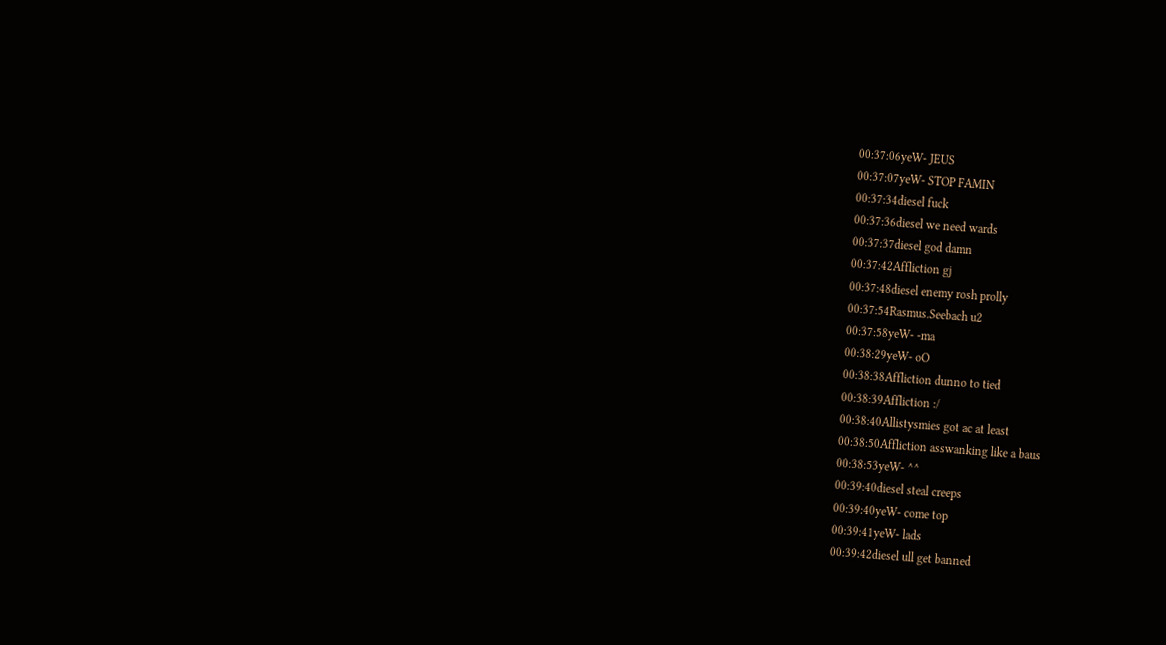00:37:06yeW- JEUS
00:37:07yeW- STOP FAMIN
00:37:34diesel fuck
00:37:36diesel we need wards
00:37:37diesel god damn
00:37:42Affliction gj
00:37:48diesel enemy rosh prolly
00:37:54Rasmus.Seebach u2
00:37:58yeW- -ma
00:38:29yeW- oO
00:38:38Affliction dunno to tied
00:38:39Affliction :/
00:38:40Allistysmies got ac at least
00:38:50Affliction asswanking like a baus
00:38:53yeW- ^^
00:39:40diesel steal creeps
00:39:40yeW- come top
00:39:41yeW- lads
00:39:42diesel ull get banned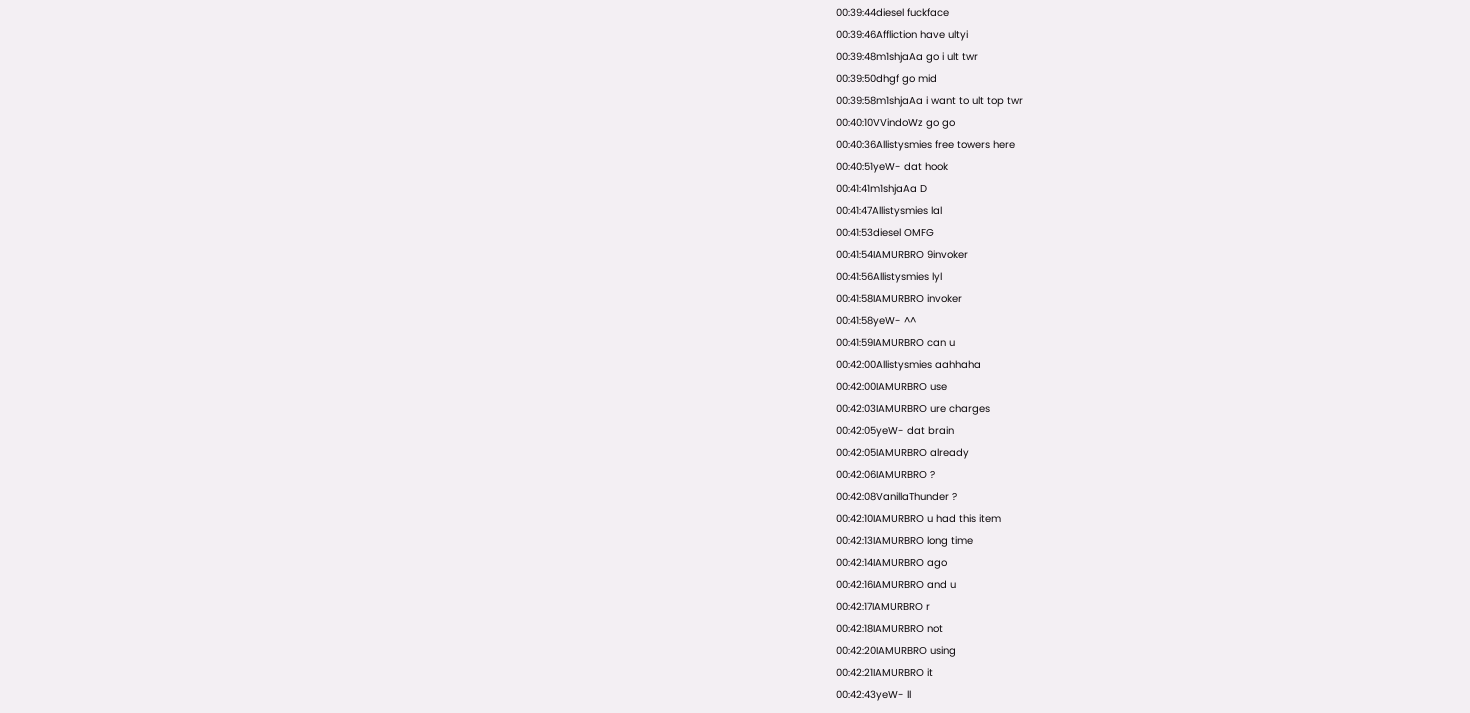00:39:44diesel fuckface
00:39:46Affliction have ultyi
00:39:48m1shjaAa go i ult twr
00:39:50dhgf go mid
00:39:58m1shjaAa i want to ult top twr
00:40:10VVindoWz go go
00:40:36Allistysmies free towers here
00:40:51yeW- dat hook
00:41:41m1shjaAa D
00:41:47Allistysmies lal
00:41:53diesel OMFG
00:41:54IAMURBRO 9invoker
00:41:56Allistysmies lyl
00:41:58IAMURBRO invoker
00:41:58yeW- ^^
00:41:59IAMURBRO can u
00:42:00Allistysmies aahhaha
00:42:00IAMURBRO use
00:42:03IAMURBRO ure charges
00:42:05yeW- dat brain
00:42:05IAMURBRO already
00:42:06IAMURBRO ?
00:42:08VanillaThunder ?
00:42:10IAMURBRO u had this item
00:42:13IAMURBRO long time
00:42:14IAMURBRO ago
00:42:16IAMURBRO and u
00:42:17IAMURBRO r
00:42:18IAMURBRO not
00:42:20IAMURBRO using
00:42:21IAMURBRO it
00:42:43yeW- ll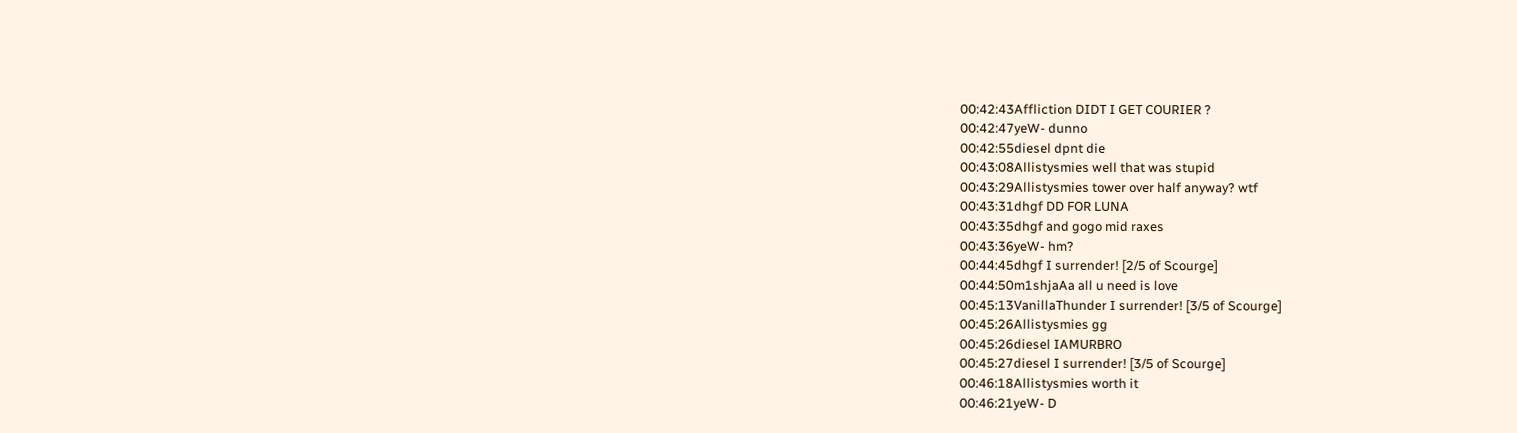00:42:43Affliction DIDT I GET COURIER ?
00:42:47yeW- dunno
00:42:55diesel dpnt die
00:43:08Allistysmies well that was stupid
00:43:29Allistysmies tower over half anyway? wtf
00:43:31dhgf DD FOR LUNA
00:43:35dhgf and gogo mid raxes
00:43:36yeW- hm?
00:44:45dhgf I surrender! [2/5 of Scourge]
00:44:50m1shjaAa all u need is love
00:45:13VanillaThunder I surrender! [3/5 of Scourge]
00:45:26Allistysmies gg
00:45:26diesel IAMURBRO
00:45:27diesel I surrender! [3/5 of Scourge]
00:46:18Allistysmies worth it
00:46:21yeW- D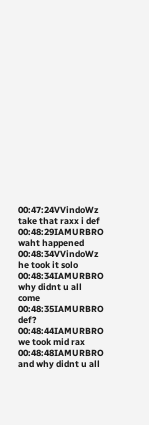00:47:24VVindoWz take that raxx i def
00:48:29IAMURBRO waht happened
00:48:34VVindoWz he took it solo
00:48:34IAMURBRO why didnt u all come
00:48:35IAMURBRO def?
00:48:44IAMURBRO we took mid rax
00:48:48IAMURBRO and why didnt u all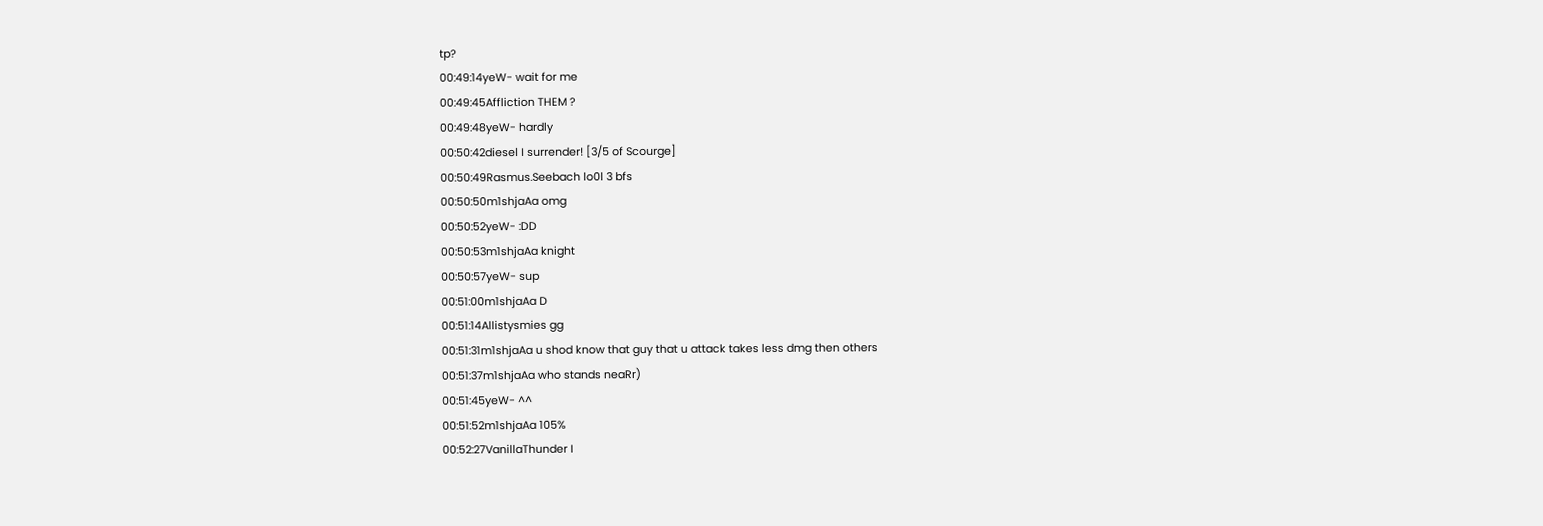tp?
00:49:14yeW- wait for me
00:49:45Affliction THEM ?
00:49:48yeW- hardly
00:50:42diesel I surrender! [3/5 of Scourge]
00:50:49Rasmus.Seebach lo0l 3 bfs
00:50:50m1shjaAa omg
00:50:52yeW- :DD
00:50:53m1shjaAa knight
00:50:57yeW- sup
00:51:00m1shjaAa D
00:51:14Allistysmies gg
00:51:31m1shjaAa u shod know that guy that u attack takes less dmg then others
00:51:37m1shjaAa who stands neaRr)
00:51:45yeW- ^^
00:51:52m1shjaAa 105%
00:52:27VanillaThunder I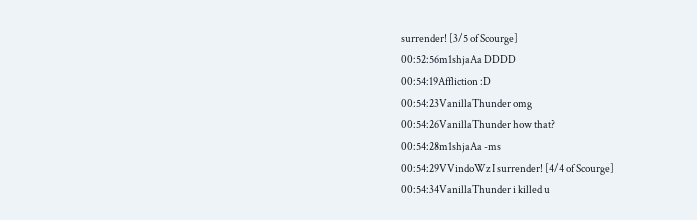surrender! [3/5 of Scourge]
00:52:56m1shjaAa DDDD
00:54:19Affliction :D
00:54:23VanillaThunder omg
00:54:26VanillaThunder how that?
00:54:28m1shjaAa -ms
00:54:29VVindoWz I surrender! [4/4 of Scourge]
00:54:34VanillaThunder i killed u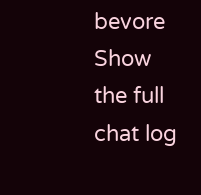bevore
Show the full chat log